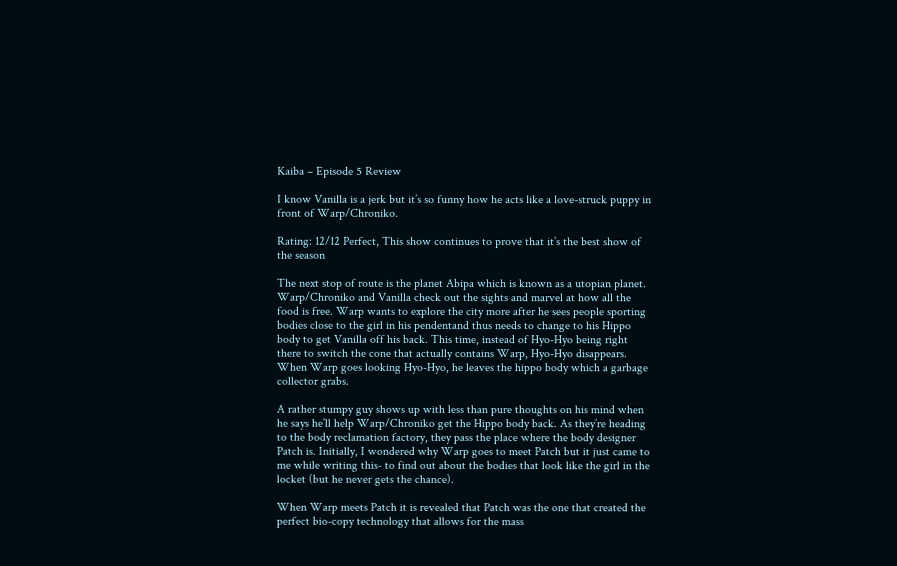Kaiba – Episode 5 Review

I know Vanilla is a jerk but it’s so funny how he acts like a love-struck puppy in front of Warp/Chroniko.

Rating: 12/12 Perfect, This show continues to prove that it’s the best show of the season

The next stop of route is the planet Abipa which is known as a utopian planet. Warp/Chroniko and Vanilla check out the sights and marvel at how all the food is free. Warp wants to explore the city more after he sees people sporting bodies close to the girl in his pendentand thus needs to change to his Hippo body to get Vanilla off his back. This time, instead of Hyo-Hyo being right there to switch the cone that actually contains Warp, Hyo-Hyo disappears. When Warp goes looking Hyo-Hyo, he leaves the hippo body which a garbage collector grabs.

A rather stumpy guy shows up with less than pure thoughts on his mind when he says he’ll help Warp/Chroniko get the Hippo body back. As they’re heading to the body reclamation factory, they pass the place where the body designer Patch is. Initially, I wondered why Warp goes to meet Patch but it just came to me while writing this- to find out about the bodies that look like the girl in the locket (but he never gets the chance).

When Warp meets Patch it is revealed that Patch was the one that created the perfect bio-copy technology that allows for the mass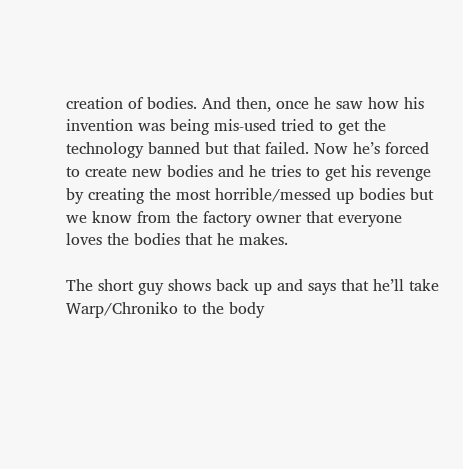creation of bodies. And then, once he saw how his invention was being mis-used tried to get the technology banned but that failed. Now he’s forced to create new bodies and he tries to get his revenge by creating the most horrible/messed up bodies but we know from the factory owner that everyone loves the bodies that he makes.

The short guy shows back up and says that he’ll take Warp/Chroniko to the body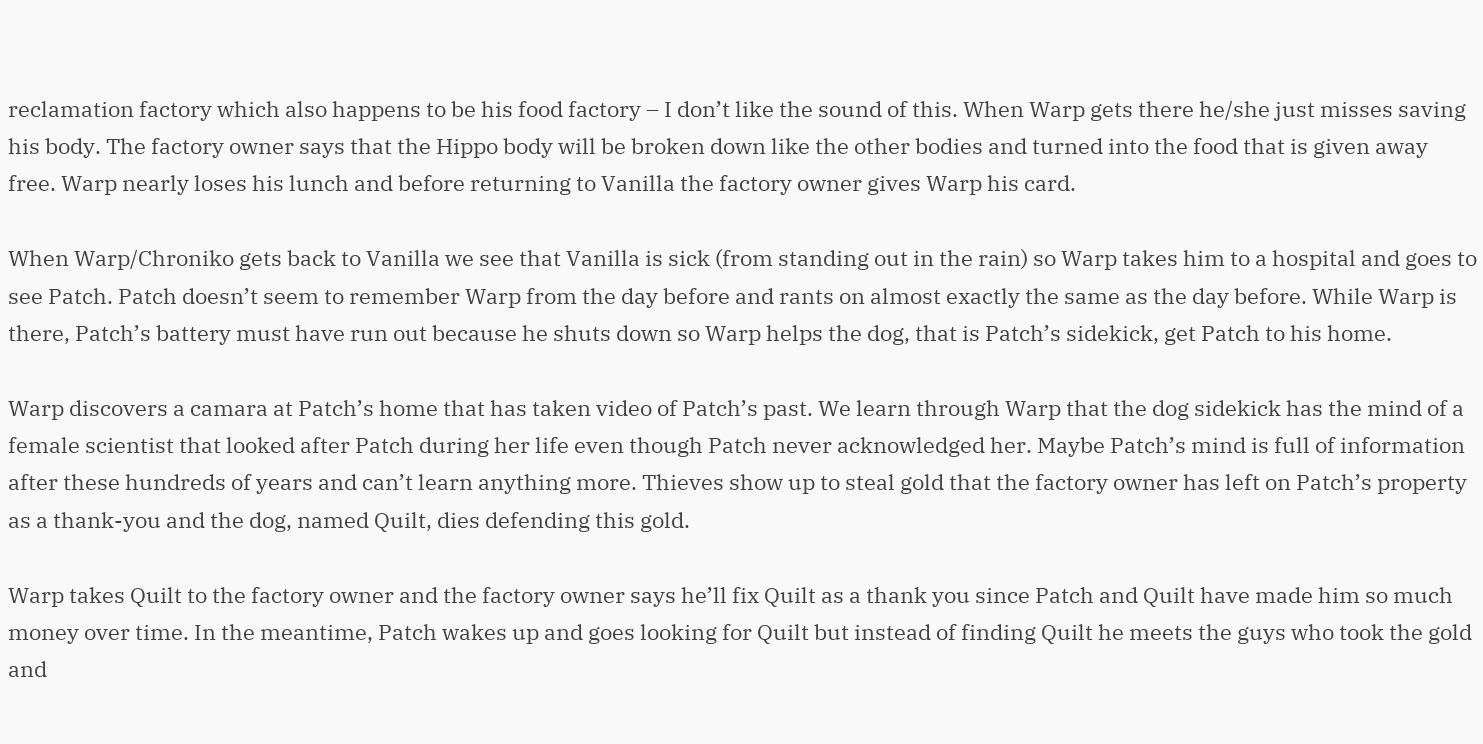reclamation factory which also happens to be his food factory – I don’t like the sound of this. When Warp gets there he/she just misses saving his body. The factory owner says that the Hippo body will be broken down like the other bodies and turned into the food that is given away free. Warp nearly loses his lunch and before returning to Vanilla the factory owner gives Warp his card.

When Warp/Chroniko gets back to Vanilla we see that Vanilla is sick (from standing out in the rain) so Warp takes him to a hospital and goes to see Patch. Patch doesn’t seem to remember Warp from the day before and rants on almost exactly the same as the day before. While Warp is there, Patch’s battery must have run out because he shuts down so Warp helps the dog, that is Patch’s sidekick, get Patch to his home.

Warp discovers a camara at Patch’s home that has taken video of Patch’s past. We learn through Warp that the dog sidekick has the mind of a female scientist that looked after Patch during her life even though Patch never acknowledged her. Maybe Patch’s mind is full of information after these hundreds of years and can’t learn anything more. Thieves show up to steal gold that the factory owner has left on Patch’s property as a thank-you and the dog, named Quilt, dies defending this gold.

Warp takes Quilt to the factory owner and the factory owner says he’ll fix Quilt as a thank you since Patch and Quilt have made him so much money over time. In the meantime, Patch wakes up and goes looking for Quilt but instead of finding Quilt he meets the guys who took the gold and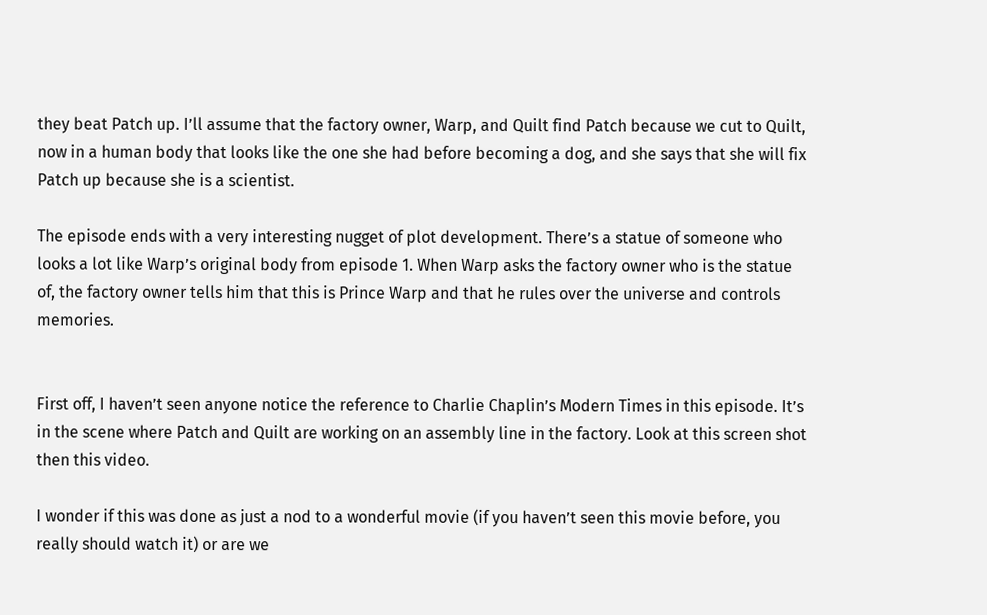they beat Patch up. I’ll assume that the factory owner, Warp, and Quilt find Patch because we cut to Quilt, now in a human body that looks like the one she had before becoming a dog, and she says that she will fix Patch up because she is a scientist.

The episode ends with a very interesting nugget of plot development. There’s a statue of someone who looks a lot like Warp’s original body from episode 1. When Warp asks the factory owner who is the statue of, the factory owner tells him that this is Prince Warp and that he rules over the universe and controls memories.


First off, I haven’t seen anyone notice the reference to Charlie Chaplin’s Modern Times in this episode. It’s in the scene where Patch and Quilt are working on an assembly line in the factory. Look at this screen shot then this video.

I wonder if this was done as just a nod to a wonderful movie (if you haven’t seen this movie before, you really should watch it) or are we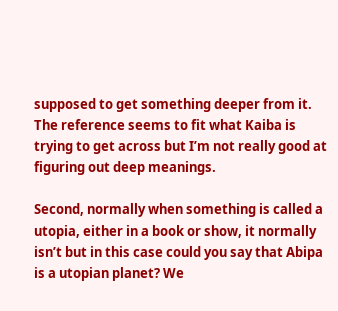supposed to get something deeper from it. The reference seems to fit what Kaiba is trying to get across but I’m not really good at figuring out deep meanings.

Second, normally when something is called a utopia, either in a book or show, it normally isn’t but in this case could you say that Abipa is a utopian planet? We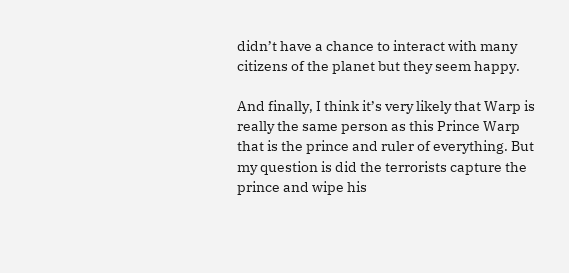didn’t have a chance to interact with many citizens of the planet but they seem happy.

And finally, I think it’s very likely that Warp is really the same person as this Prince Warp that is the prince and ruler of everything. But my question is did the terrorists capture the prince and wipe his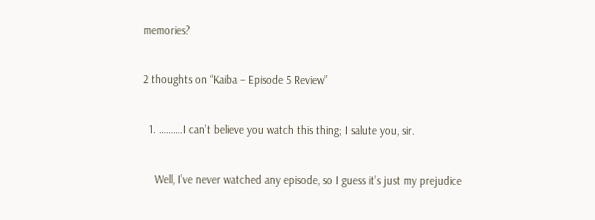memories?

2 thoughts on “Kaiba – Episode 5 Review”

  1. ……….I can’t believe you watch this thing; I salute you, sir.

    Well, I’ve never watched any episode, so I guess it’s just my prejudice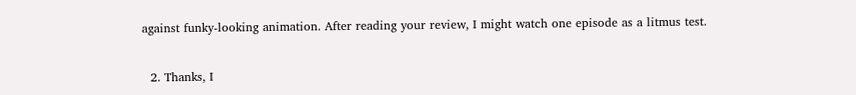against funky-looking animation. After reading your review, I might watch one episode as a litmus test.


  2. Thanks, I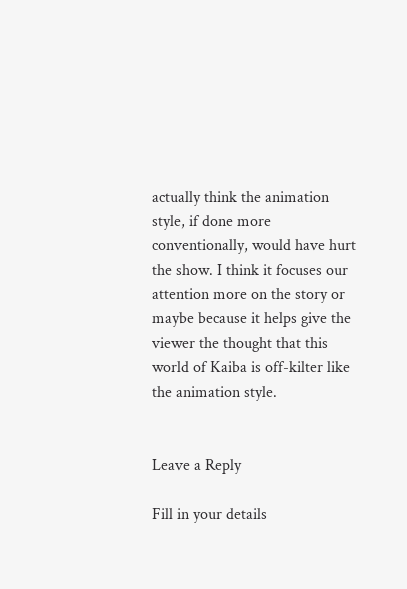actually think the animation style, if done more conventionally, would have hurt the show. I think it focuses our attention more on the story or maybe because it helps give the viewer the thought that this world of Kaiba is off-kilter like the animation style.


Leave a Reply

Fill in your details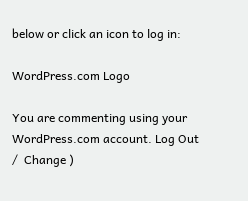below or click an icon to log in:

WordPress.com Logo

You are commenting using your WordPress.com account. Log Out /  Change )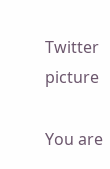Twitter picture

You are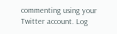commenting using your Twitter account. Log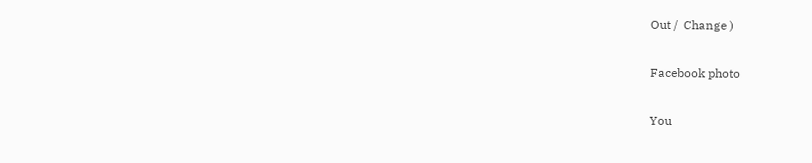Out /  Change )

Facebook photo

You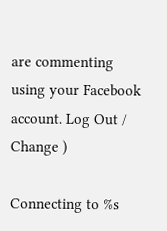are commenting using your Facebook account. Log Out /  Change )

Connecting to %s